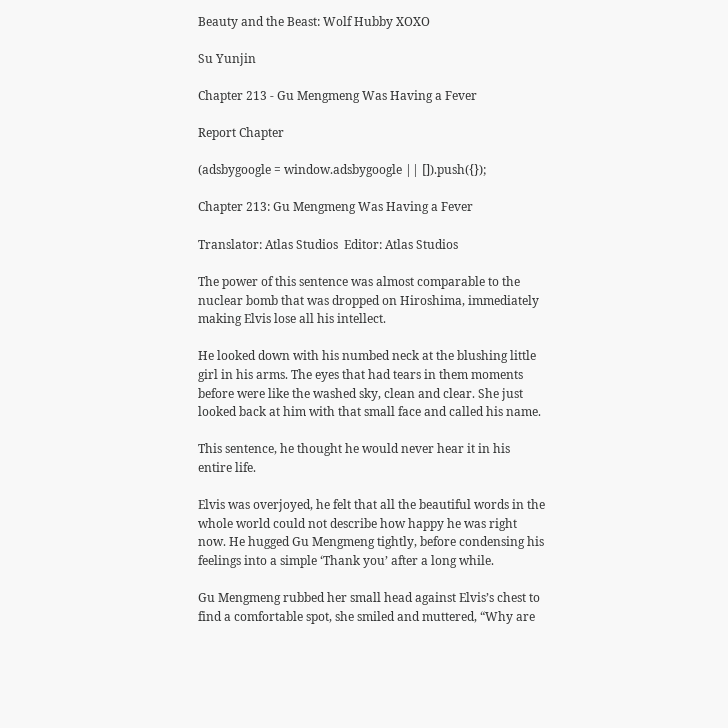Beauty and the Beast: Wolf Hubby XOXO

Su Yunjin

Chapter 213 - Gu Mengmeng Was Having a Fever

Report Chapter

(adsbygoogle = window.adsbygoogle || []).push({});

Chapter 213: Gu Mengmeng Was Having a Fever

Translator: Atlas Studios  Editor: Atlas Studios

The power of this sentence was almost comparable to the nuclear bomb that was dropped on Hiroshima, immediately making Elvis lose all his intellect.

He looked down with his numbed neck at the blushing little girl in his arms. The eyes that had tears in them moments before were like the washed sky, clean and clear. She just looked back at him with that small face and called his name.

This sentence, he thought he would never hear it in his entire life.

Elvis was overjoyed, he felt that all the beautiful words in the whole world could not describe how happy he was right now. He hugged Gu Mengmeng tightly, before condensing his feelings into a simple ‘Thank you’ after a long while.

Gu Mengmeng rubbed her small head against Elvis’s chest to find a comfortable spot, she smiled and muttered, “Why are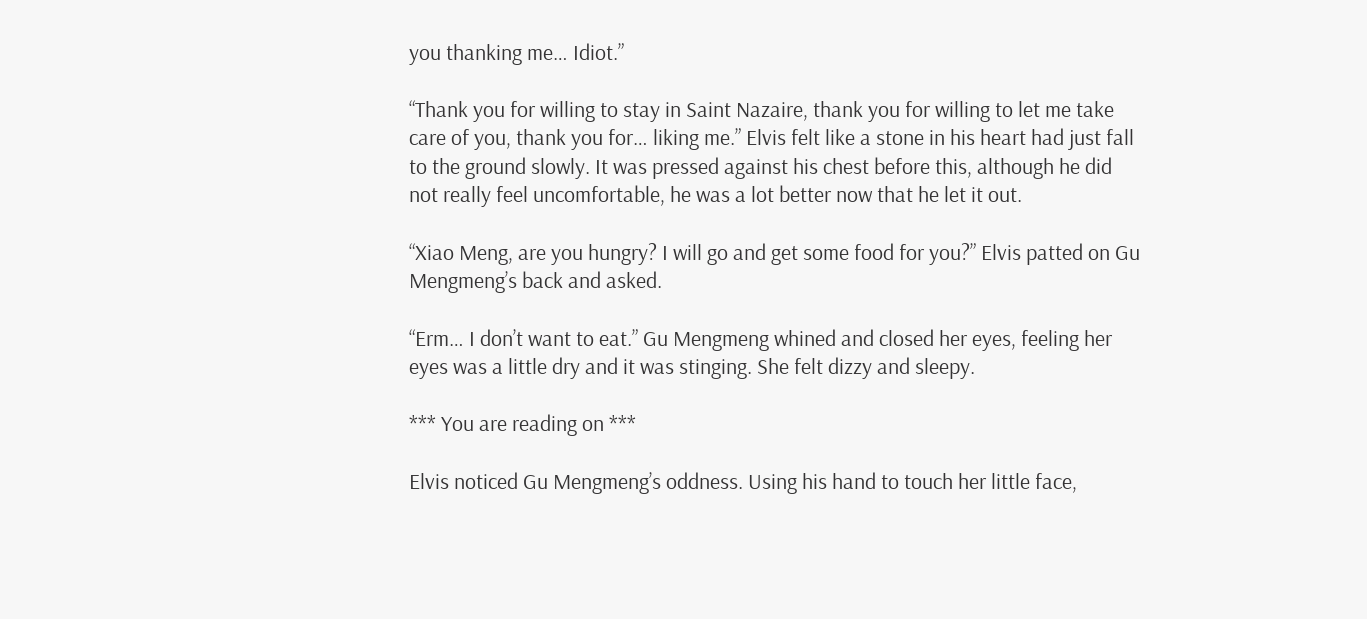you thanking me… Idiot.”

“Thank you for willing to stay in Saint Nazaire, thank you for willing to let me take care of you, thank you for… liking me.” Elvis felt like a stone in his heart had just fall to the ground slowly. It was pressed against his chest before this, although he did not really feel uncomfortable, he was a lot better now that he let it out.

“Xiao Meng, are you hungry? I will go and get some food for you?” Elvis patted on Gu Mengmeng’s back and asked.

“Erm… I don’t want to eat.” Gu Mengmeng whined and closed her eyes, feeling her eyes was a little dry and it was stinging. She felt dizzy and sleepy.

*** You are reading on ***

Elvis noticed Gu Mengmeng’s oddness. Using his hand to touch her little face,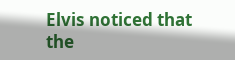Elvis noticed that the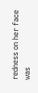redness on her face was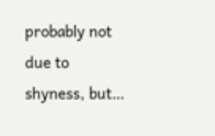probably not due to shyness, but…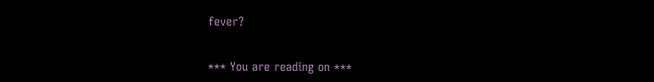fever?


*** You are reading on ***